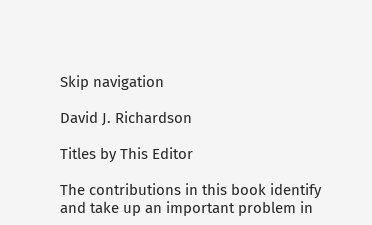Skip navigation

David J. Richardson

Titles by This Editor

The contributions in this book identify and take up an important problem in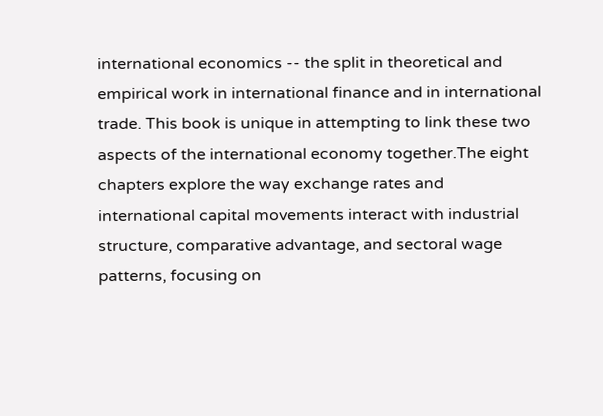international economics -- the split in theoretical and empirical work in international finance and in international trade. This book is unique in attempting to link these two aspects of the international economy together.The eight chapters explore the way exchange rates and international capital movements interact with industrial structure, comparative advantage, and sectoral wage patterns, focusing on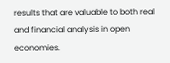results that are valuable to both real and financial analysis in open economies.